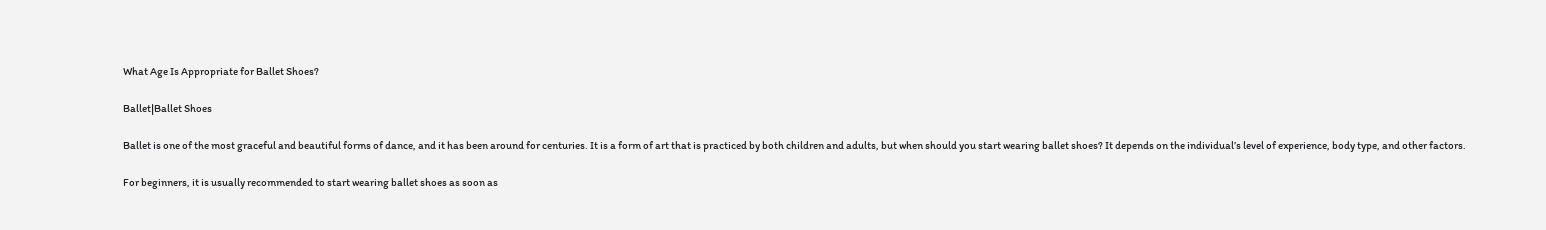What Age Is Appropriate for Ballet Shoes?

Ballet|Ballet Shoes

Ballet is one of the most graceful and beautiful forms of dance, and it has been around for centuries. It is a form of art that is practiced by both children and adults, but when should you start wearing ballet shoes? It depends on the individual’s level of experience, body type, and other factors.

For beginners, it is usually recommended to start wearing ballet shoes as soon as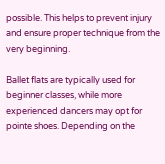possible. This helps to prevent injury and ensure proper technique from the very beginning.

Ballet flats are typically used for beginner classes, while more experienced dancers may opt for pointe shoes. Depending on the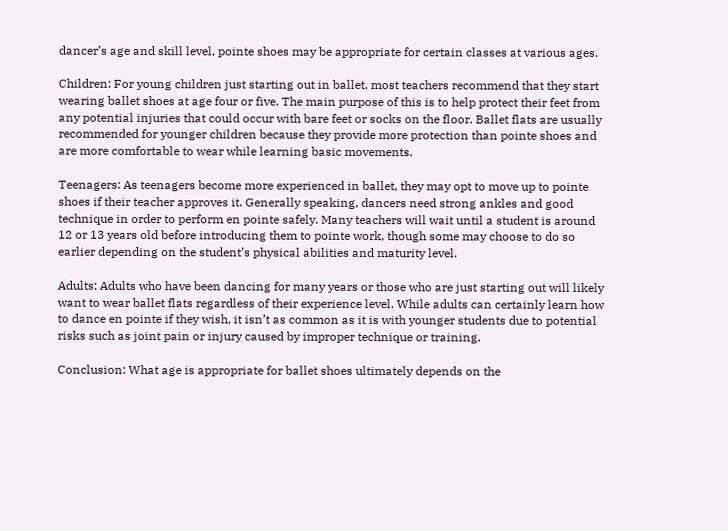dancer’s age and skill level, pointe shoes may be appropriate for certain classes at various ages.

Children: For young children just starting out in ballet, most teachers recommend that they start wearing ballet shoes at age four or five. The main purpose of this is to help protect their feet from any potential injuries that could occur with bare feet or socks on the floor. Ballet flats are usually recommended for younger children because they provide more protection than pointe shoes and are more comfortable to wear while learning basic movements.

Teenagers: As teenagers become more experienced in ballet, they may opt to move up to pointe shoes if their teacher approves it. Generally speaking, dancers need strong ankles and good technique in order to perform en pointe safely. Many teachers will wait until a student is around 12 or 13 years old before introducing them to pointe work, though some may choose to do so earlier depending on the student’s physical abilities and maturity level.

Adults: Adults who have been dancing for many years or those who are just starting out will likely want to wear ballet flats regardless of their experience level. While adults can certainly learn how to dance en pointe if they wish, it isn’t as common as it is with younger students due to potential risks such as joint pain or injury caused by improper technique or training.

Conclusion: What age is appropriate for ballet shoes ultimately depends on the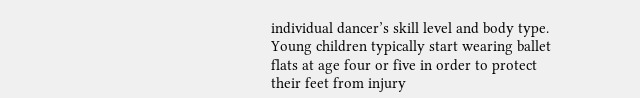individual dancer’s skill level and body type. Young children typically start wearing ballet flats at age four or five in order to protect their feet from injury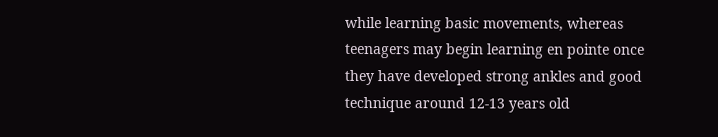while learning basic movements, whereas teenagers may begin learning en pointe once they have developed strong ankles and good technique around 12-13 years old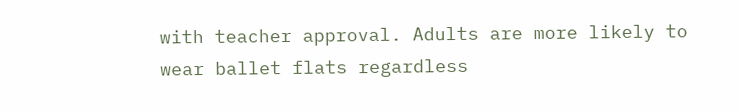with teacher approval. Adults are more likely to wear ballet flats regardless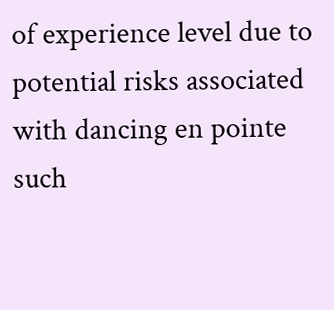of experience level due to potential risks associated with dancing en pointe such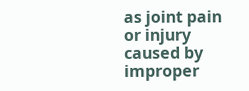as joint pain or injury caused by improper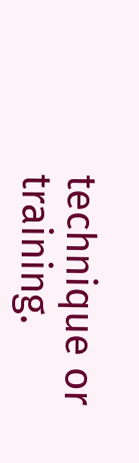technique or training.